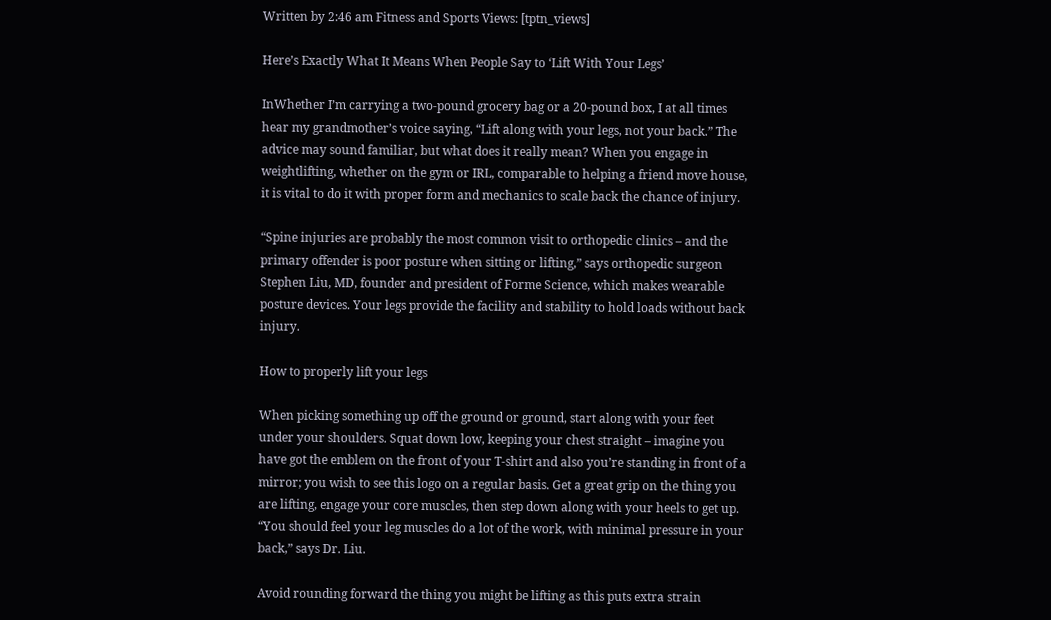Written by 2:46 am Fitness and Sports Views: [tptn_views]

Here’s Exactly What It Means When People Say to ‘Lift With Your Legs’

InWhether I’m carrying a two-pound grocery bag or a 20-pound box, I at all times hear my grandmother’s voice saying, “Lift along with your legs, not your back.” The advice may sound familiar, but what does it really mean? When you engage in weightlifting, whether on the gym or IRL, comparable to helping a friend move house, it is vital to do it with proper form and mechanics to scale back the chance of injury.

“Spine injuries are probably the most common visit to orthopedic clinics – and the primary offender is poor posture when sitting or lifting,” says orthopedic surgeon Stephen Liu, MD, founder and president of Forme Science, which makes wearable posture devices. Your legs provide the facility and stability to hold loads without back injury.

How to properly lift your legs

When picking something up off the ground or ground, start along with your feet under your shoulders. Squat down low, keeping your chest straight – imagine you have got the emblem on the front of your T-shirt and also you’re standing in front of a mirror; you wish to see this logo on a regular basis. Get a great grip on the thing you are lifting, engage your core muscles, then step down along with your heels to get up. “You should feel your leg muscles do a lot of the work, with minimal pressure in your back,” says Dr. Liu.

Avoid rounding forward the thing you might be lifting as this puts extra strain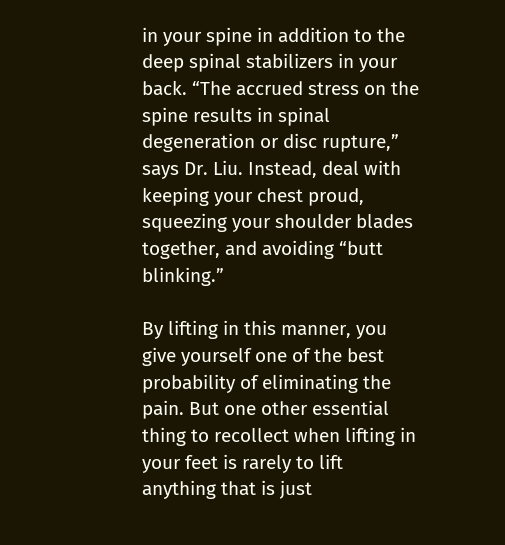in your spine in addition to the deep spinal stabilizers in your back. “The accrued stress on the spine results in spinal degeneration or disc rupture,” says Dr. Liu. Instead, deal with keeping your chest proud, squeezing your shoulder blades together, and avoiding “butt blinking.”

By lifting in this manner, you give yourself one of the best probability of eliminating the pain. But one other essential thing to recollect when lifting in your feet is rarely to lift anything that is just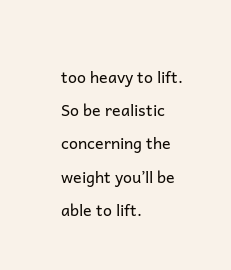too heavy to lift. So be realistic concerning the weight you’ll be able to lift.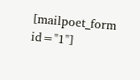[mailpoet_form id="1"]